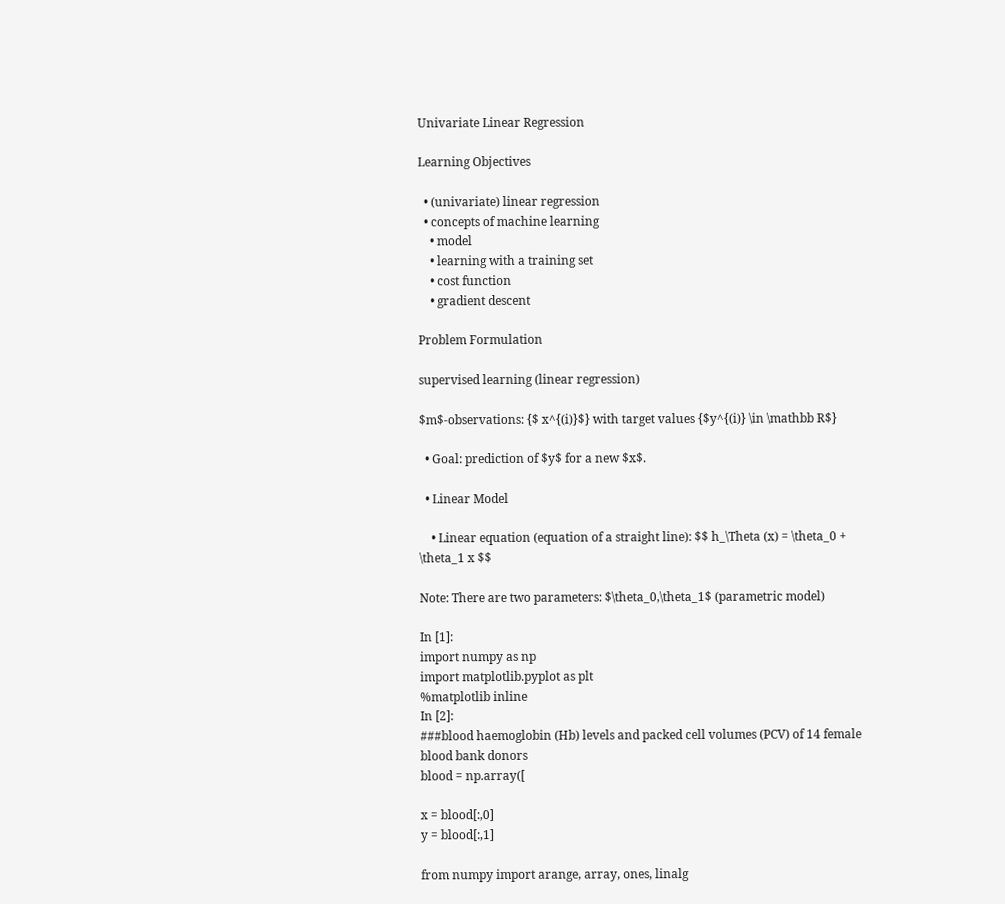Univariate Linear Regression

Learning Objectives

  • (univariate) linear regression
  • concepts of machine learning
    • model
    • learning with a training set
    • cost function
    • gradient descent

Problem Formulation

supervised learning (linear regression)

$m$-observations: {$ x^{(i)}$} with target values {$y^{(i)} \in \mathbb R$}

  • Goal: prediction of $y$ for a new $x$.

  • Linear Model

    • Linear equation (equation of a straight line): $$ h_\Theta (x) = \theta_0 + \theta_1 x $$

Note: There are two parameters: $\theta_0,\theta_1$ (parametric model)

In [1]:
import numpy as np
import matplotlib.pyplot as plt
%matplotlib inline
In [2]:
###blood haemoglobin (Hb) levels and packed cell volumes (PCV) of 14 female blood bank donors
blood = np.array([

x = blood[:,0]
y = blood[:,1]

from numpy import arange, array, ones, linalg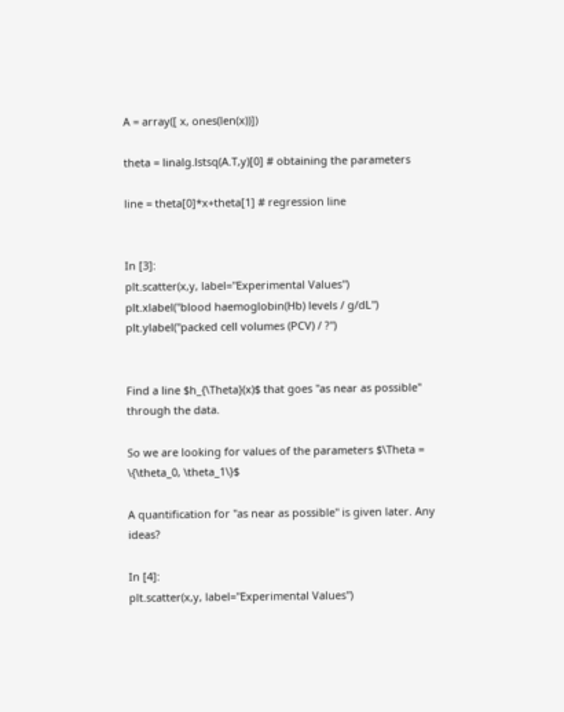A = array([ x, ones(len(x))])

theta = linalg.lstsq(A.T,y)[0] # obtaining the parameters

line = theta[0]*x+theta[1] # regression line


In [3]:
plt.scatter(x,y, label="Experimental Values")
plt.xlabel("blood haemoglobin(Hb) levels / g/dL")
plt.ylabel("packed cell volumes (PCV) / ?")


Find a line $h_{\Theta}(x)$ that goes "as near as possible" through the data.

So we are looking for values of the parameters $\Theta = \{\theta_0, \theta_1\}$

A quantification for "as near as possible" is given later. Any ideas?

In [4]:
plt.scatter(x,y, label="Experimental Values")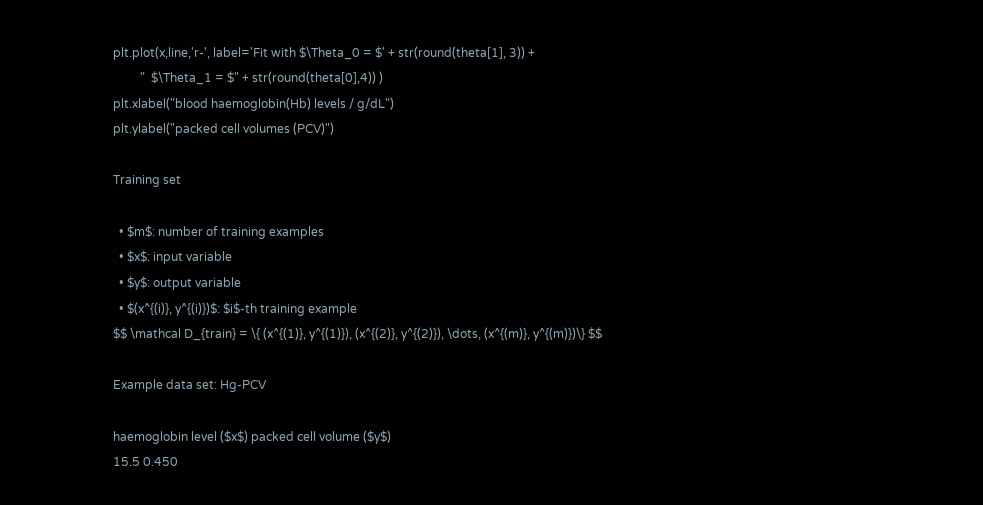plt.plot(x,line,'r-', label='Fit with $\Theta_0 = $' + str(round(theta[1], 3)) +
         "  $\Theta_1 = $" + str(round(theta[0],4)) )
plt.xlabel("blood haemoglobin(Hb) levels / g/dL")
plt.ylabel("packed cell volumes (PCV)")

Training set

  • $m$: number of training examples
  • $x$: input variable
  • $y$: output variable
  • $(x^{(i)}, y^{(i)})$: $i$-th training example
$$ \mathcal D_{train} = \{ (x^{(1)}, y^{(1)}), (x^{(2)}, y^{(2)}), \dots, (x^{(m)}, y^{(m)})\} $$

Example data set: Hg-PCV

haemoglobin level ($x$) packed cell volume ($y$)
15.5 0.450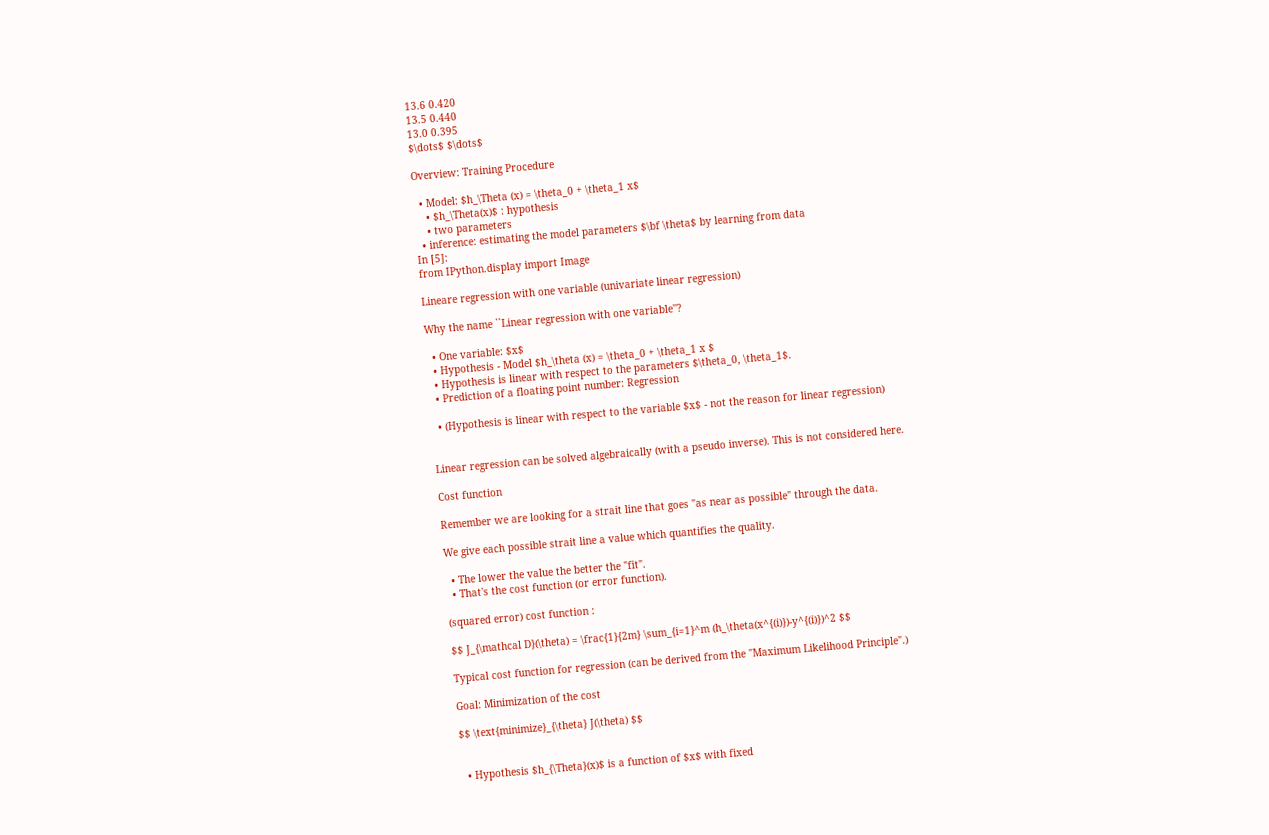13.6 0.420
13.5 0.440
13.0 0.395
$\dots$ $\dots$

Overview: Training Procedure

  • Model: $h_\Theta (x) = \theta_0 + \theta_1 x$
    • $h_\Theta(x)$ : hypothesis
    • two parameters
  • inference: estimating the model parameters $\bf \theta$ by learning from data
In [5]:
from IPython.display import Image

Lineare regression with one variable (univariate linear regression)

Why the name ``Linear regression with one variable''?

  • One variable: $x$
  • Hypothesis - Model $h_\theta (x) = \theta_0 + \theta_1 x $
  • Hypothesis is linear with respect to the parameters $\theta_0, \theta_1$.
  • Prediction of a floating point number: Regression

  • (Hypothesis is linear with respect to the variable $x$ - not the reason for linear regression)


Linear regression can be solved algebraically (with a pseudo inverse). This is not considered here.

Cost function

Remember we are looking for a strait line that goes "as near as possible" through the data.

We give each possible strait line a value which quantifies the quality.

  • The lower the value the better the "fit".
  • That's the cost function (or error function).

(squared error) cost function :

$$ J_{\mathcal D}(\theta) = \frac{1}{2m} \sum_{i=1}^m (h_\theta(x^{(i)})-y^{(i)})^2 $$

Typical cost function for regression (can be derived from the "Maximum Likelihood Principle".)

Goal: Minimization of the cost

$$ \text{minimize}_{\theta} J(\theta) $$


  • Hypothesis $h_{\Theta}(x)$ is a function of $x$ with fixed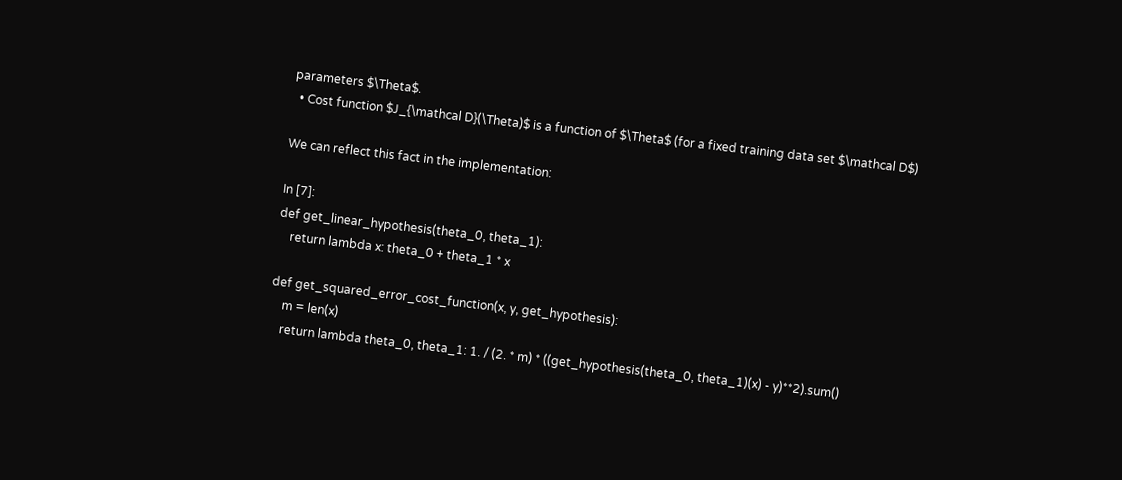parameters $\Theta$.
  • Cost function $J_{\mathcal D}(\Theta)$ is a function of $\Theta$ (for a fixed training data set $\mathcal D$)

We can reflect this fact in the implementation:

In [7]:
def get_linear_hypothesis(theta_0, theta_1):
    return lambda x: theta_0 + theta_1 * x

def get_squared_error_cost_function(x, y, get_hypothesis):
    m = len(x)
    return lambda theta_0, theta_1: 1. / (2. * m) * ((get_hypothesis(theta_0, theta_1)(x) - y)**2).sum()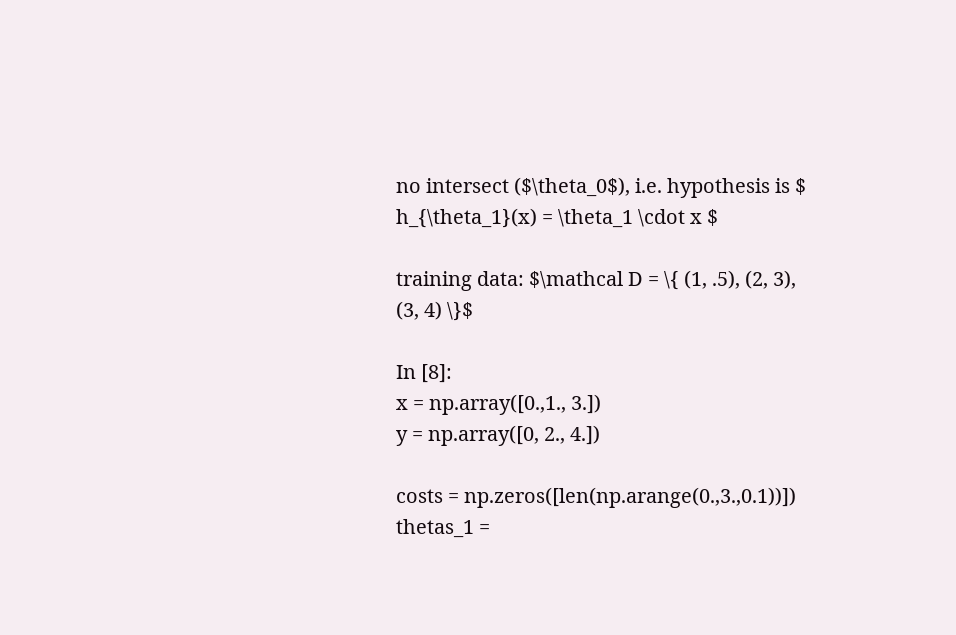no intersect ($\theta_0$), i.e. hypothesis is $ h_{\theta_1}(x) = \theta_1 \cdot x $

training data: $\mathcal D = \{ (1, .5), (2, 3), (3, 4) \}$

In [8]:
x = np.array([0.,1., 3.])
y = np.array([0, 2., 4.])

costs = np.zeros([len(np.arange(0.,3.,0.1))])
thetas_1 =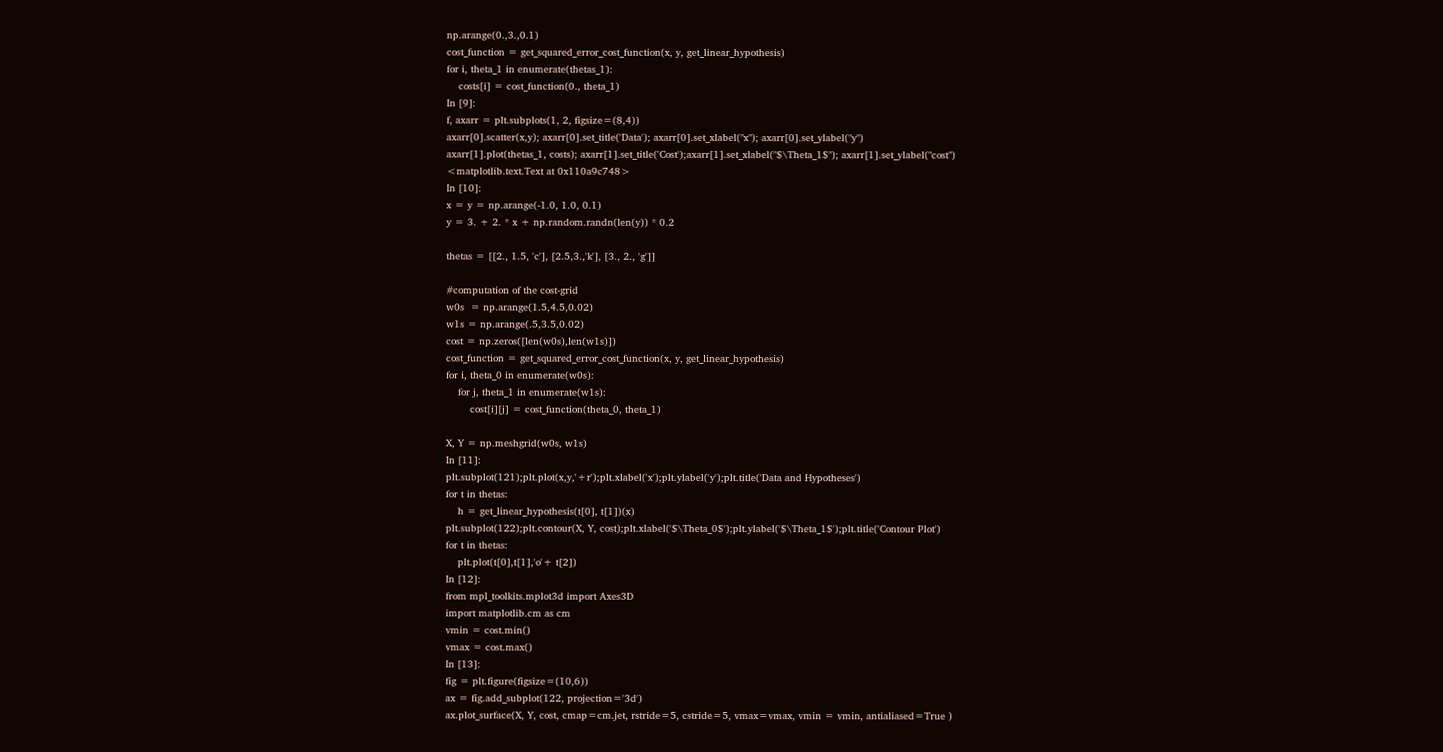np.arange(0.,3.,0.1)
cost_function = get_squared_error_cost_function(x, y, get_linear_hypothesis)
for i, theta_1 in enumerate(thetas_1):
    costs[i] = cost_function(0., theta_1)
In [9]:
f, axarr = plt.subplots(1, 2, figsize=(8,4))
axarr[0].scatter(x,y); axarr[0].set_title('Data'); axarr[0].set_xlabel("x"); axarr[0].set_ylabel("y")
axarr[1].plot(thetas_1, costs); axarr[1].set_title('Cost');axarr[1].set_xlabel("$\Theta_1$"); axarr[1].set_ylabel("cost")
<matplotlib.text.Text at 0x110a9c748>
In [10]:
x = y = np.arange(-1.0, 1.0, 0.1)
y = 3. + 2. * x + np.random.randn(len(y)) * 0.2

thetas = [[2., 1.5, 'c'], [2.5,3.,'k'], [3., 2., 'g']]

#computation of the cost-grid
w0s  = np.arange(1.5,4.5,0.02)
w1s = np.arange(.5,3.5,0.02)
cost = np.zeros([len(w0s),len(w1s)])
cost_function = get_squared_error_cost_function(x, y, get_linear_hypothesis)
for i, theta_0 in enumerate(w0s):
    for j, theta_1 in enumerate(w1s):
        cost[i][j] = cost_function(theta_0, theta_1)

X, Y = np.meshgrid(w0s, w1s)
In [11]:
plt.subplot(121);plt.plot(x,y,'+r');plt.xlabel('x');plt.ylabel('y');plt.title('Data and Hypotheses')
for t in thetas:
    h = get_linear_hypothesis(t[0], t[1])(x)
plt.subplot(122);plt.contour(X, Y, cost);plt.xlabel('$\Theta_0$');plt.ylabel('$\Theta_1$');plt.title('Contour Plot')
for t in thetas:
    plt.plot(t[0],t[1],'o'+ t[2])
In [12]:
from mpl_toolkits.mplot3d import Axes3D
import matplotlib.cm as cm
vmin = cost.min()
vmax = cost.max()
In [13]:
fig = plt.figure(figsize=(10,6))
ax = fig.add_subplot(122, projection='3d')
ax.plot_surface(X, Y, cost, cmap=cm.jet, rstride=5, cstride=5, vmax=vmax, vmin = vmin, antialiased=True )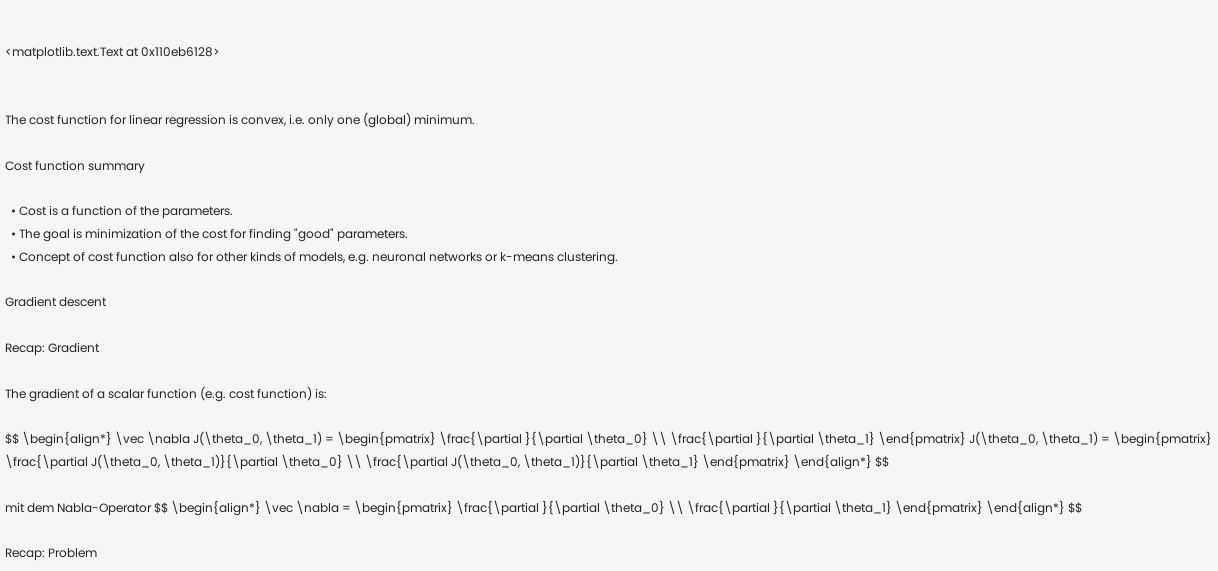<matplotlib.text.Text at 0x110eb6128>


The cost function for linear regression is convex, i.e. only one (global) minimum.

Cost function summary

  • Cost is a function of the parameters.
  • The goal is minimization of the cost for finding "good" parameters.
  • Concept of cost function also for other kinds of models, e.g. neuronal networks or k-means clustering.

Gradient descent

Recap: Gradient

The gradient of a scalar function (e.g. cost function) is:

$$ \begin{align*} \vec \nabla J(\theta_0, \theta_1) = \begin{pmatrix} \frac{\partial }{\partial \theta_0} \\ \frac{\partial }{\partial \theta_1} \end{pmatrix} J(\theta_0, \theta_1) = \begin{pmatrix} \frac{\partial J(\theta_0, \theta_1)}{\partial \theta_0} \\ \frac{\partial J(\theta_0, \theta_1)}{\partial \theta_1} \end{pmatrix} \end{align*} $$

mit dem Nabla-Operator $$ \begin{align*} \vec \nabla = \begin{pmatrix} \frac{\partial }{\partial \theta_0} \\ \frac{\partial }{\partial \theta_1} \end{pmatrix} \end{align*} $$

Recap: Problem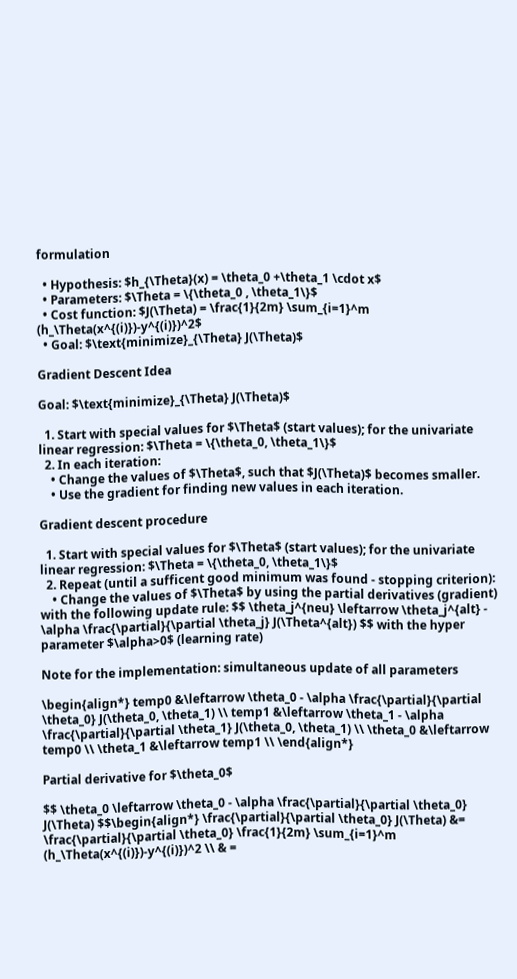formulation

  • Hypothesis: $h_{\Theta}(x) = \theta_0 +\theta_1 \cdot x$
  • Parameters: $\Theta = \{\theta_0 , \theta_1\}$
  • Cost function: $J(\Theta) = \frac{1}{2m} \sum_{i=1}^m (h_\Theta(x^{(i)})-y^{(i)})^2$
  • Goal: $\text{minimize}_{\Theta} J(\Theta)$

Gradient Descent Idea

Goal: $\text{minimize}_{\Theta} J(\Theta)$

  1. Start with special values for $\Theta$ (start values); for the univariate linear regression: $\Theta = \{\theta_0, \theta_1\}$
  2. In each iteration:
    • Change the values of $\Theta$, such that $J(\Theta)$ becomes smaller.
    • Use the gradient for finding new values in each iteration.

Gradient descent procedure

  1. Start with special values for $\Theta$ (start values); for the univariate linear regression: $\Theta = \{\theta_0, \theta_1\}$
  2. Repeat (until a sufficent good minimum was found - stopping criterion):
    • Change the values of $\Theta$ by using the partial derivatives (gradient) with the following update rule: $$ \theta_j^{neu} \leftarrow \theta_j^{alt} - \alpha \frac{\partial}{\partial \theta_j} J(\Theta^{alt}) $$ with the hyper parameter $\alpha>0$ (learning rate)

Note for the implementation: simultaneous update of all parameters

\begin{align*} temp0 &\leftarrow \theta_0 - \alpha \frac{\partial}{\partial \theta_0} J(\theta_0, \theta_1) \\ temp1 &\leftarrow \theta_1 - \alpha \frac{\partial}{\partial \theta_1} J(\theta_0, \theta_1) \\ \theta_0 &\leftarrow temp0 \\ \theta_1 &\leftarrow temp1 \\ \end{align*}

Partial derivative for $\theta_0$

$$ \theta_0 \leftarrow \theta_0 - \alpha \frac{\partial}{\partial \theta_0} J(\Theta) $$\begin{align*} \frac{\partial}{\partial \theta_0} J(\Theta) &= \frac{\partial}{\partial \theta_0} \frac{1}{2m} \sum_{i=1}^m (h_\Theta(x^{(i)})-y^{(i)})^2 \\ & =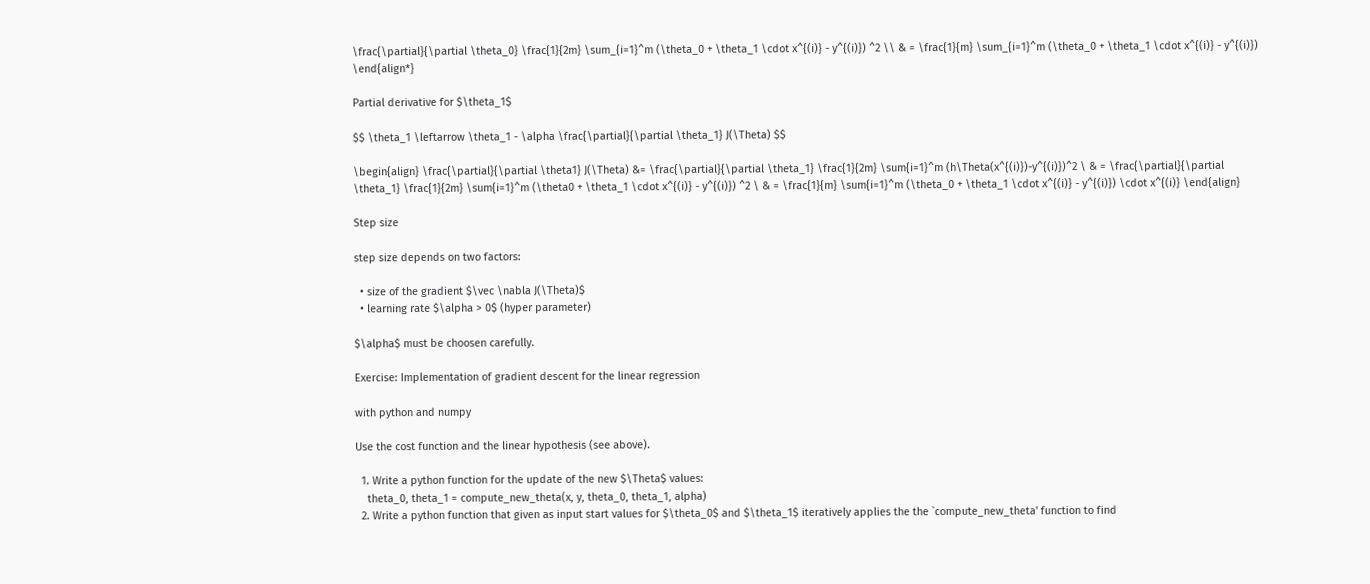\frac{\partial}{\partial \theta_0} \frac{1}{2m} \sum_{i=1}^m (\theta_0 + \theta_1 \cdot x^{(i)} - y^{(i)}) ^2 \\ & = \frac{1}{m} \sum_{i=1}^m (\theta_0 + \theta_1 \cdot x^{(i)} - y^{(i)}) \end{align*}

Partial derivative for $\theta_1$

$$ \theta_1 \leftarrow \theta_1 - \alpha \frac{\partial}{\partial \theta_1} J(\Theta) $$

\begin{align} \frac{\partial}{\partial \theta1} J(\Theta) &= \frac{\partial}{\partial \theta_1} \frac{1}{2m} \sum{i=1}^m (h\Theta(x^{(i)})-y^{(i)})^2 \ & = \frac{\partial}{\partial \theta_1} \frac{1}{2m} \sum{i=1}^m (\theta0 + \theta_1 \cdot x^{(i)} - y^{(i)}) ^2 \ & = \frac{1}{m} \sum{i=1}^m (\theta_0 + \theta_1 \cdot x^{(i)} - y^{(i)}) \cdot x^{(i)} \end{align}

Step size

step size depends on two factors:

  • size of the gradient $\vec \nabla J(\Theta)$
  • learning rate $\alpha > 0$ (hyper parameter)

$\alpha$ must be choosen carefully.

Exercise: Implementation of gradient descent for the linear regression

with python and numpy

Use the cost function and the linear hypothesis (see above).

  1. Write a python function for the update of the new $\Theta$ values:
    theta_0, theta_1 = compute_new_theta(x, y, theta_0, theta_1, alpha)
  2. Write a python function that given as input start values for $\theta_0$ and $\theta_1$ iteratively applies the the `compute_new_theta' function to find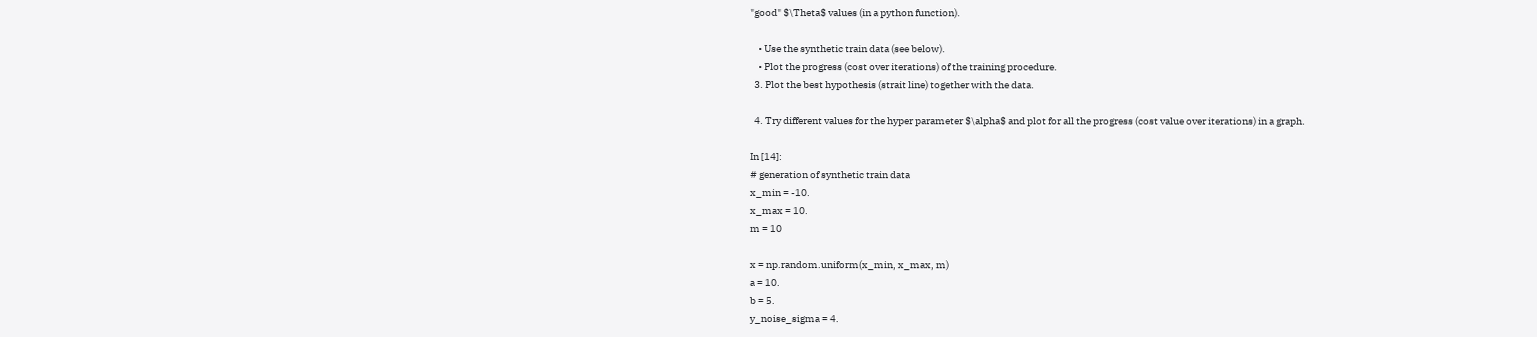"good" $\Theta$ values (in a python function).

    • Use the synthetic train data (see below).
    • Plot the progress (cost over iterations) of the training procedure.
  3. Plot the best hypothesis (strait line) together with the data.

  4. Try different values for the hyper parameter $\alpha$ and plot for all the progress (cost value over iterations) in a graph.

In [14]:
# generation of synthetic train data
x_min = -10.
x_max = 10.
m = 10

x = np.random.uniform(x_min, x_max, m)
a = 10.
b = 5.
y_noise_sigma = 4.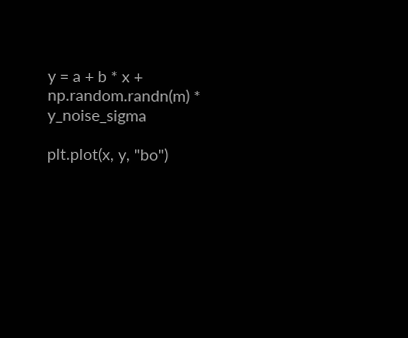y = a + b * x + np.random.randn(m) * y_noise_sigma

plt.plot(x, y, "bo")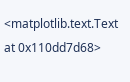<matplotlib.text.Text at 0x110dd7d68>